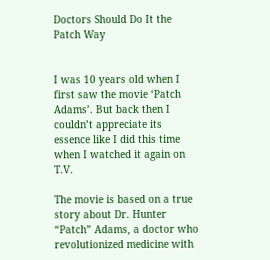Doctors Should Do It the Patch Way


I was 10 years old when I first saw the movie ‘Patch Adams’. But back then I couldn’t appreciate its essence like I did this time when I watched it again on T.V.

The movie is based on a true story about Dr. Hunter “Patch” Adams, a doctor who revolutionized medicine with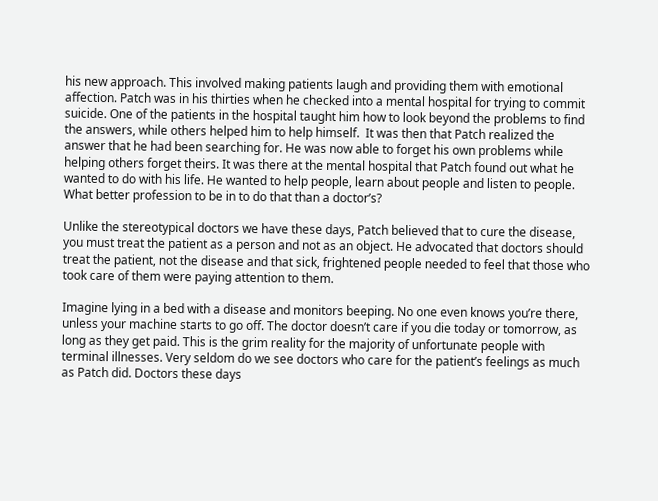his new approach. This involved making patients laugh and providing them with emotional affection. Patch was in his thirties when he checked into a mental hospital for trying to commit suicide. One of the patients in the hospital taught him how to look beyond the problems to find the answers, while others helped him to help himself.  It was then that Patch realized the answer that he had been searching for. He was now able to forget his own problems while helping others forget theirs. It was there at the mental hospital that Patch found out what he wanted to do with his life. He wanted to help people, learn about people and listen to people. What better profession to be in to do that than a doctor’s?

Unlike the stereotypical doctors we have these days, Patch believed that to cure the disease, you must treat the patient as a person and not as an object. He advocated that doctors should treat the patient, not the disease and that sick, frightened people needed to feel that those who took care of them were paying attention to them.

Imagine lying in a bed with a disease and monitors beeping. No one even knows you’re there, unless your machine starts to go off. The doctor doesn’t care if you die today or tomorrow, as long as they get paid. This is the grim reality for the majority of unfortunate people with terminal illnesses. Very seldom do we see doctors who care for the patient’s feelings as much as Patch did. Doctors these days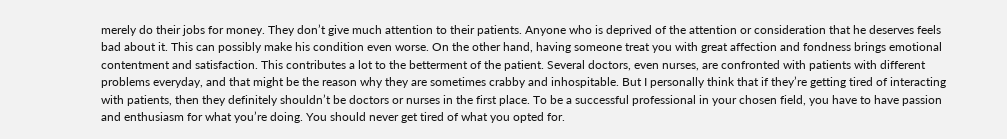merely do their jobs for money. They don’t give much attention to their patients. Anyone who is deprived of the attention or consideration that he deserves feels bad about it. This can possibly make his condition even worse. On the other hand, having someone treat you with great affection and fondness brings emotional contentment and satisfaction. This contributes a lot to the betterment of the patient. Several doctors, even nurses, are confronted with patients with different problems everyday, and that might be the reason why they are sometimes crabby and inhospitable. But I personally think that if they’re getting tired of interacting with patients, then they definitely shouldn’t be doctors or nurses in the first place. To be a successful professional in your chosen field, you have to have passion and enthusiasm for what you’re doing. You should never get tired of what you opted for.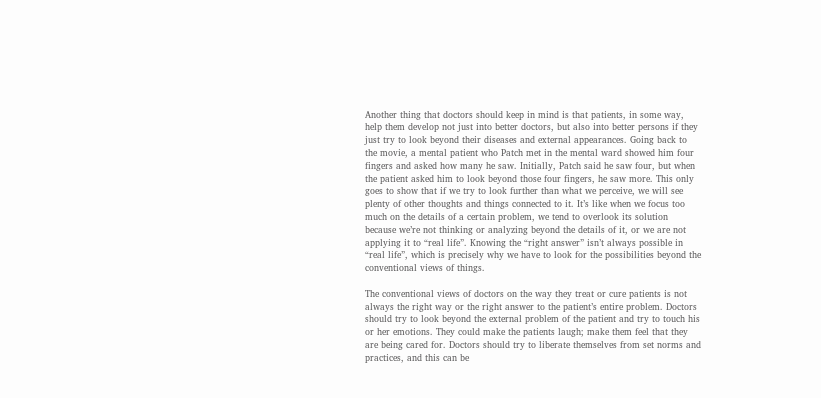Another thing that doctors should keep in mind is that patients, in some way, help them develop not just into better doctors, but also into better persons if they just try to look beyond their diseases and external appearances. Going back to the movie, a mental patient who Patch met in the mental ward showed him four fingers and asked how many he saw. Initially, Patch said he saw four, but when the patient asked him to look beyond those four fingers, he saw more. This only goes to show that if we try to look further than what we perceive, we will see plenty of other thoughts and things connected to it. It’s like when we focus too much on the details of a certain problem, we tend to overlook its solution because we’re not thinking or analyzing beyond the details of it, or we are not applying it to “real life”. Knowing the “right answer” isn’t always possible in “real life”, which is precisely why we have to look for the possibilities beyond the conventional views of things.

The conventional views of doctors on the way they treat or cure patients is not always the right way or the right answer to the patient’s entire problem. Doctors should try to look beyond the external problem of the patient and try to touch his or her emotions. They could make the patients laugh; make them feel that they are being cared for. Doctors should try to liberate themselves from set norms and practices, and this can be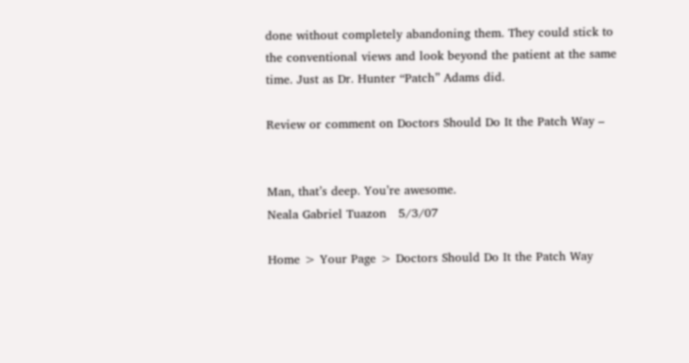done without completely abandoning them. They could stick to the conventional views and look beyond the patient at the same time. Just as Dr. Hunter “Patch” Adams did.

Review or comment on Doctors Should Do It the Patch Way –


Man, that’s deep. You’re awesome.                                                                                          Neala Gabriel Tuazon   5/3/07

Home > Your Page > Doctors Should Do It the Patch Way